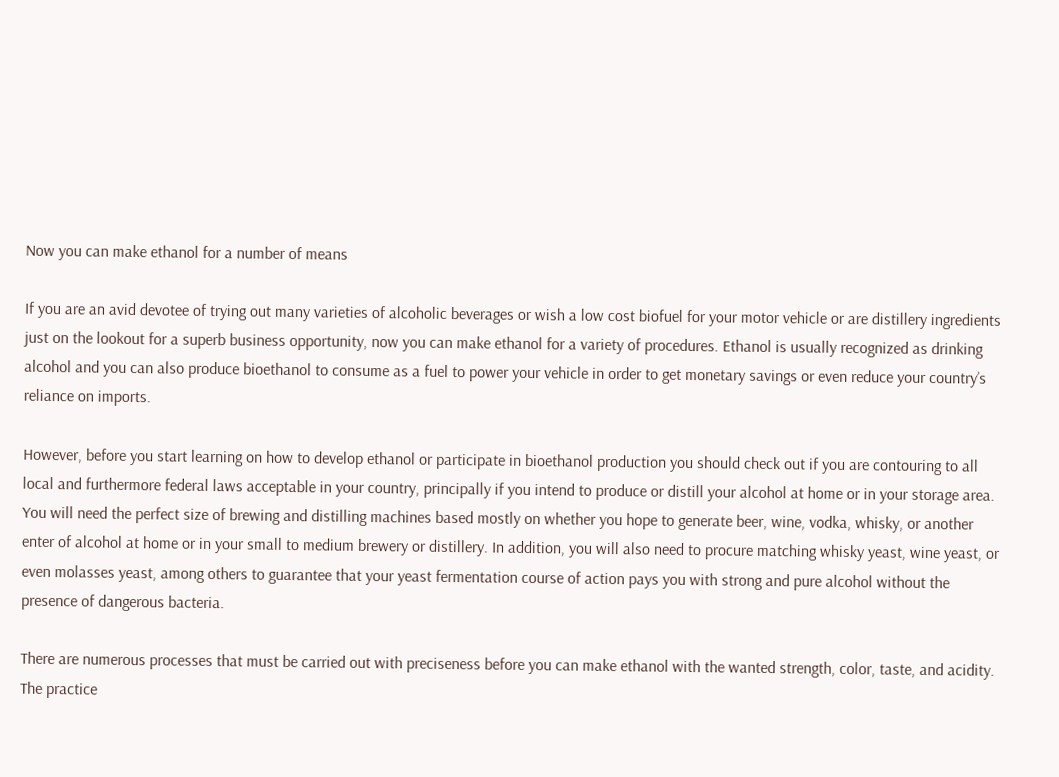Now you can make ethanol for a number of means

If you are an avid devotee of trying out many varieties of alcoholic beverages or wish a low cost biofuel for your motor vehicle or are distillery ingredients just on the lookout for a superb business opportunity, now you can make ethanol for a variety of procedures. Ethanol is usually recognized as drinking alcohol and you can also produce bioethanol to consume as a fuel to power your vehicle in order to get monetary savings or even reduce your country’s reliance on imports.

However, before you start learning on how to develop ethanol or participate in bioethanol production you should check out if you are contouring to all local and furthermore federal laws acceptable in your country, principally if you intend to produce or distill your alcohol at home or in your storage area. You will need the perfect size of brewing and distilling machines based mostly on whether you hope to generate beer, wine, vodka, whisky, or another enter of alcohol at home or in your small to medium brewery or distillery. In addition, you will also need to procure matching whisky yeast, wine yeast, or even molasses yeast, among others to guarantee that your yeast fermentation course of action pays you with strong and pure alcohol without the presence of dangerous bacteria.

There are numerous processes that must be carried out with preciseness before you can make ethanol with the wanted strength, color, taste, and acidity. The practice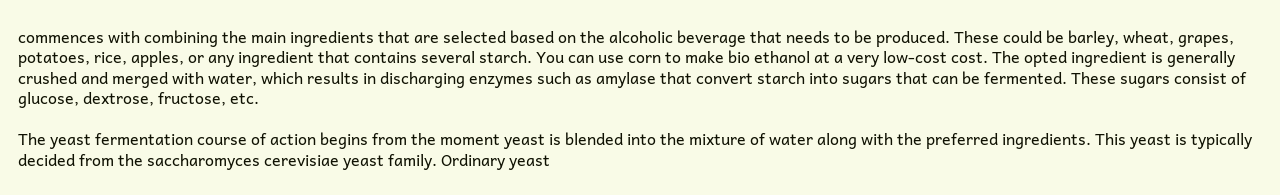commences with combining the main ingredients that are selected based on the alcoholic beverage that needs to be produced. These could be barley, wheat, grapes, potatoes, rice, apples, or any ingredient that contains several starch. You can use corn to make bio ethanol at a very low-cost cost. The opted ingredient is generally crushed and merged with water, which results in discharging enzymes such as amylase that convert starch into sugars that can be fermented. These sugars consist of glucose, dextrose, fructose, etc.

The yeast fermentation course of action begins from the moment yeast is blended into the mixture of water along with the preferred ingredients. This yeast is typically decided from the saccharomyces cerevisiae yeast family. Ordinary yeast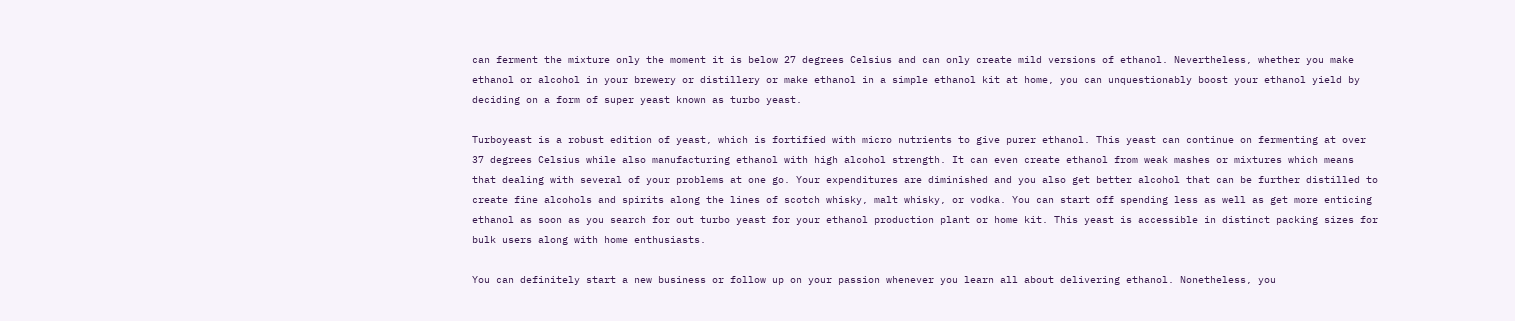can ferment the mixture only the moment it is below 27 degrees Celsius and can only create mild versions of ethanol. Nevertheless, whether you make ethanol or alcohol in your brewery or distillery or make ethanol in a simple ethanol kit at home, you can unquestionably boost your ethanol yield by deciding on a form of super yeast known as turbo yeast.

Turboyeast is a robust edition of yeast, which is fortified with micro nutrients to give purer ethanol. This yeast can continue on fermenting at over 37 degrees Celsius while also manufacturing ethanol with high alcohol strength. It can even create ethanol from weak mashes or mixtures which means that dealing with several of your problems at one go. Your expenditures are diminished and you also get better alcohol that can be further distilled to create fine alcohols and spirits along the lines of scotch whisky, malt whisky, or vodka. You can start off spending less as well as get more enticing ethanol as soon as you search for out turbo yeast for your ethanol production plant or home kit. This yeast is accessible in distinct packing sizes for bulk users along with home enthusiasts.

You can definitely start a new business or follow up on your passion whenever you learn all about delivering ethanol. Nonetheless, you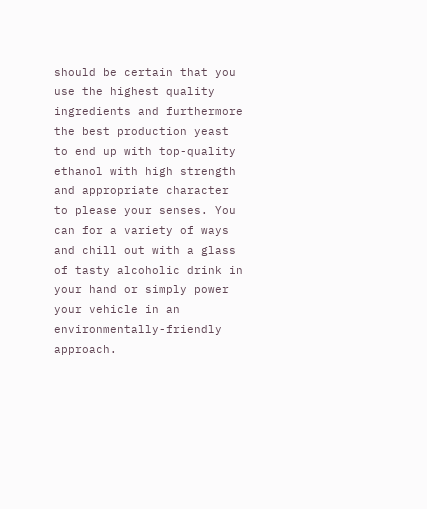should be certain that you use the highest quality ingredients and furthermore the best production yeast to end up with top-quality ethanol with high strength and appropriate character to please your senses. You can for a variety of ways and chill out with a glass of tasty alcoholic drink in your hand or simply power your vehicle in an environmentally-friendly approach.